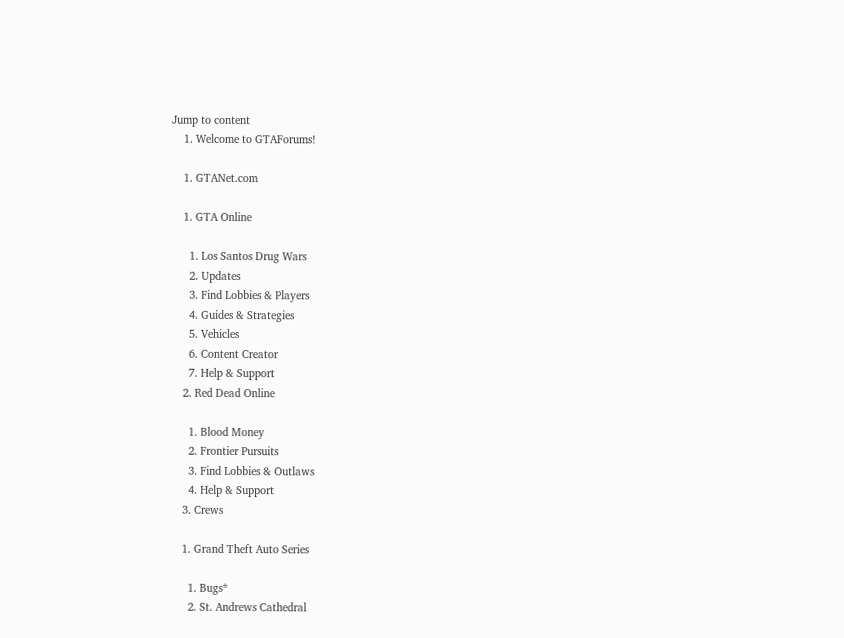Jump to content
    1. Welcome to GTAForums!

    1. GTANet.com

    1. GTA Online

      1. Los Santos Drug Wars
      2. Updates
      3. Find Lobbies & Players
      4. Guides & Strategies
      5. Vehicles
      6. Content Creator
      7. Help & Support
    2. Red Dead Online

      1. Blood Money
      2. Frontier Pursuits
      3. Find Lobbies & Outlaws
      4. Help & Support
    3. Crews

    1. Grand Theft Auto Series

      1. Bugs*
      2. St. Andrews Cathedral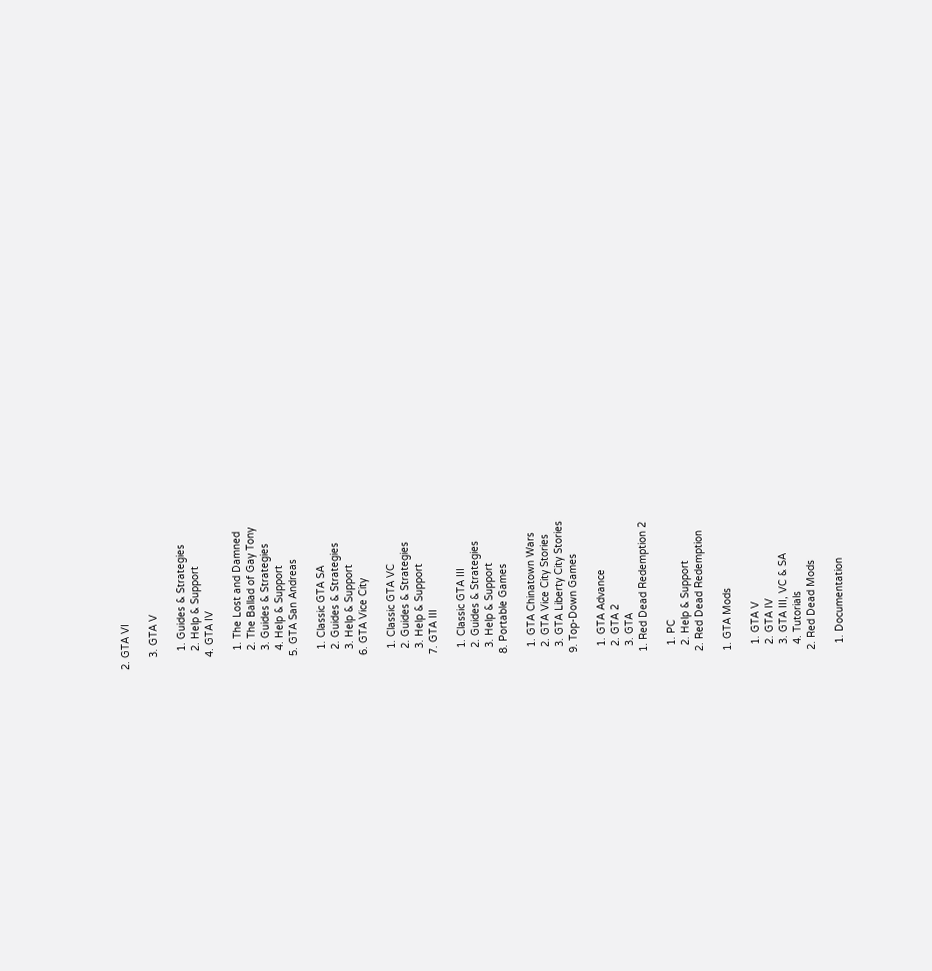2. GTA VI

    3. GTA V

      1. Guides & Strategies
      2. Help & Support
    4. GTA IV

      1. The Lost and Damned
      2. The Ballad of Gay Tony
      3. Guides & Strategies
      4. Help & Support
    5. GTA San Andreas

      1. Classic GTA SA
      2. Guides & Strategies
      3. Help & Support
    6. GTA Vice City

      1. Classic GTA VC
      2. Guides & Strategies
      3. Help & Support
    7. GTA III

      1. Classic GTA III
      2. Guides & Strategies
      3. Help & Support
    8. Portable Games

      1. GTA Chinatown Wars
      2. GTA Vice City Stories
      3. GTA Liberty City Stories
    9. Top-Down Games

      1. GTA Advance
      2. GTA 2
      3. GTA
    1. Red Dead Redemption 2

      1. PC
      2. Help & Support
    2. Red Dead Redemption

    1. GTA Mods

      1. GTA V
      2. GTA IV
      3. GTA III, VC & SA
      4. Tutorials
    2. Red Dead Mods

      1. Documentation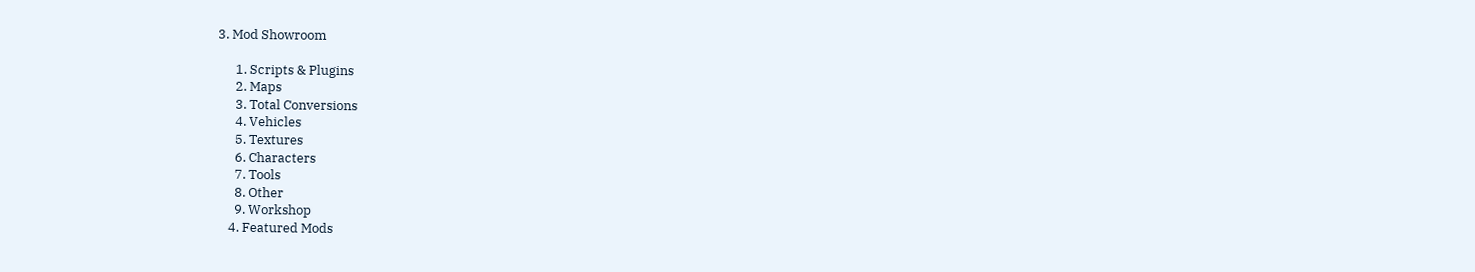3. Mod Showroom

      1. Scripts & Plugins
      2. Maps
      3. Total Conversions
      4. Vehicles
      5. Textures
      6. Characters
      7. Tools
      8. Other
      9. Workshop
    4. Featured Mods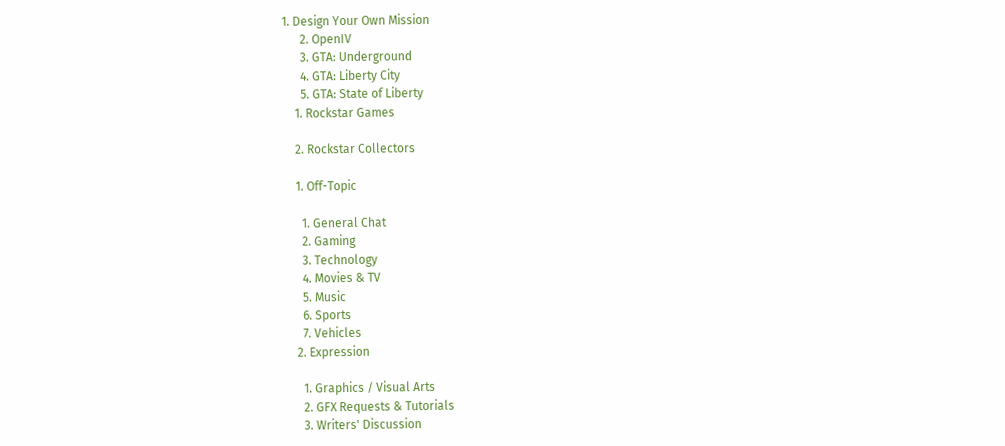1. Design Your Own Mission
      2. OpenIV
      3. GTA: Underground
      4. GTA: Liberty City
      5. GTA: State of Liberty
    1. Rockstar Games

    2. Rockstar Collectors

    1. Off-Topic

      1. General Chat
      2. Gaming
      3. Technology
      4. Movies & TV
      5. Music
      6. Sports
      7. Vehicles
    2. Expression

      1. Graphics / Visual Arts
      2. GFX Requests & Tutorials
      3. Writers' Discussion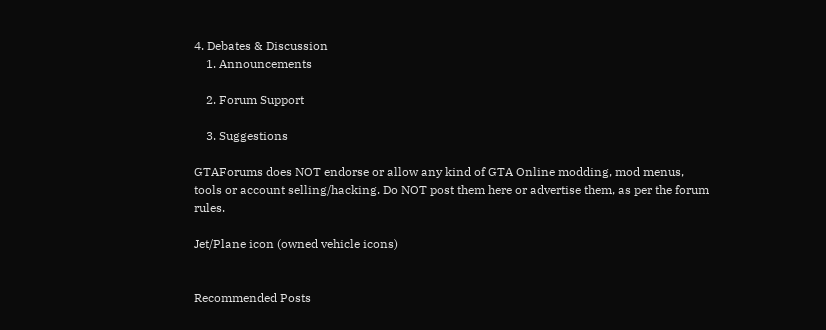4. Debates & Discussion
    1. Announcements

    2. Forum Support

    3. Suggestions

GTAForums does NOT endorse or allow any kind of GTA Online modding, mod menus, tools or account selling/hacking. Do NOT post them here or advertise them, as per the forum rules.

Jet/Plane icon (owned vehicle icons)


Recommended Posts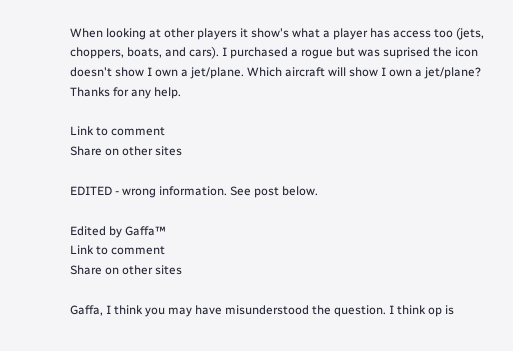When looking at other players it show's what a player has access too (jets, choppers, boats, and cars). I purchased a rogue but was suprised the icon doesn't show I own a jet/plane. Which aircraft will show I own a jet/plane? Thanks for any help.

Link to comment
Share on other sites

EDITED - wrong information. See post below.

Edited by Gaffa™
Link to comment
Share on other sites

Gaffa, I think you may have misunderstood the question. I think op is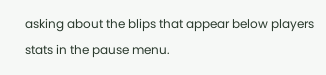asking about the blips that appear below players stats in the pause menu.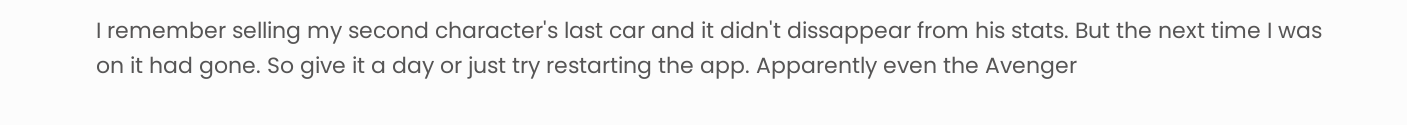I remember selling my second character's last car and it didn't dissappear from his stats. But the next time I was on it had gone. So give it a day or just try restarting the app. Apparently even the Avenger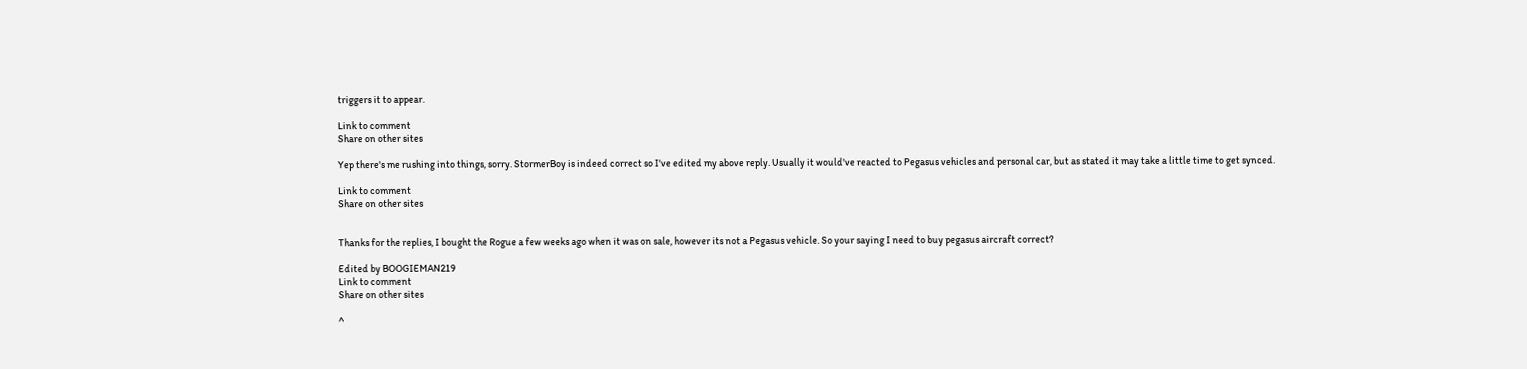triggers it to appear.

Link to comment
Share on other sites

Yep there's me rushing into things, sorry. StormerBoy is indeed correct so I've edited my above reply. Usually it would've reacted to Pegasus vehicles and personal car, but as stated it may take a little time to get synced.

Link to comment
Share on other sites


Thanks for the replies, I bought the Rogue a few weeks ago when it was on sale, however its not a Pegasus vehicle. So your saying I need to buy pegasus aircraft correct?

Edited by BOOGIEMAN219
Link to comment
Share on other sites

^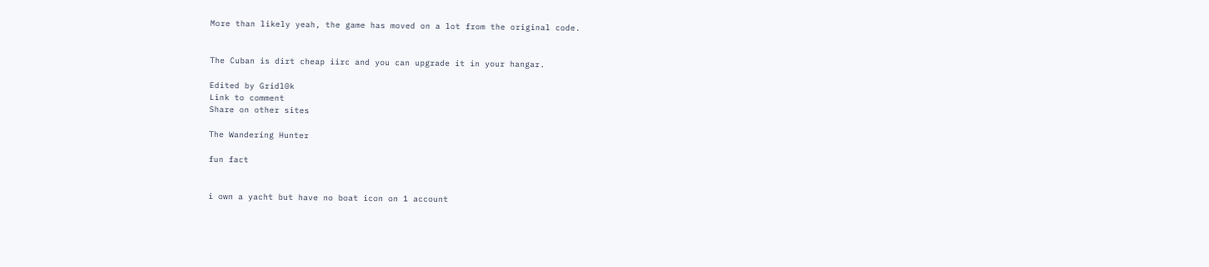More than likely yeah, the game has moved on a lot from the original code.


The Cuban is dirt cheap iirc and you can upgrade it in your hangar.

Edited by Gridl0k
Link to comment
Share on other sites

The Wandering Hunter

fun fact


i own a yacht but have no boat icon on 1 account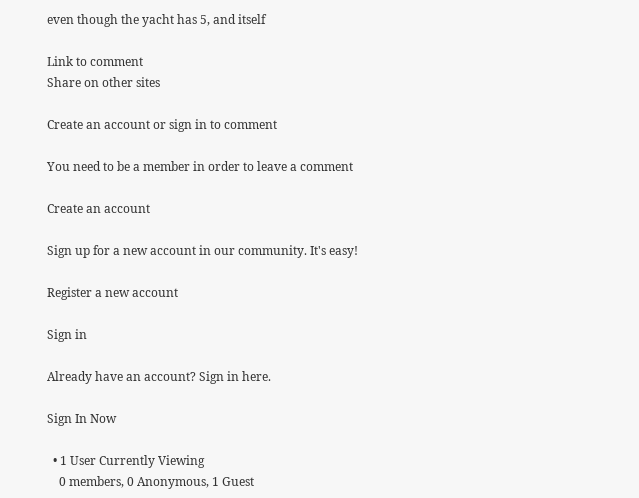even though the yacht has 5, and itself

Link to comment
Share on other sites

Create an account or sign in to comment

You need to be a member in order to leave a comment

Create an account

Sign up for a new account in our community. It's easy!

Register a new account

Sign in

Already have an account? Sign in here.

Sign In Now

  • 1 User Currently Viewing
    0 members, 0 Anonymous, 1 Guest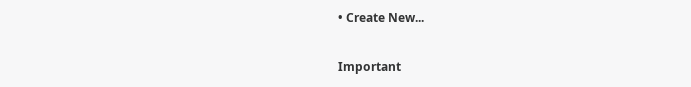• Create New...

Important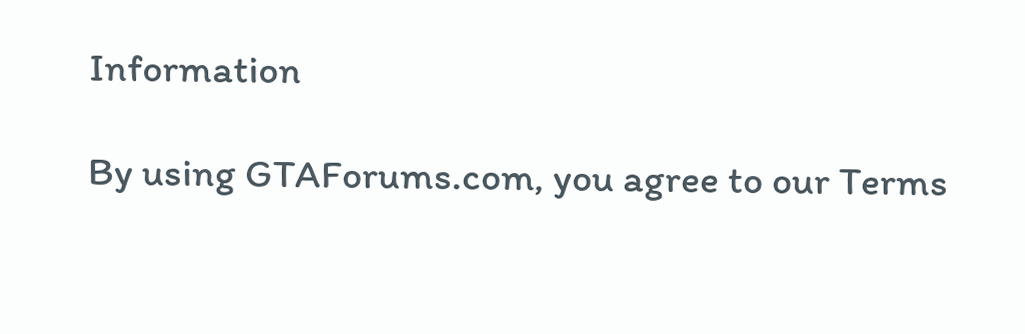Information

By using GTAForums.com, you agree to our Terms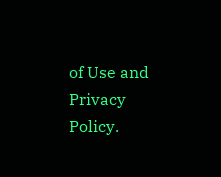of Use and Privacy Policy.